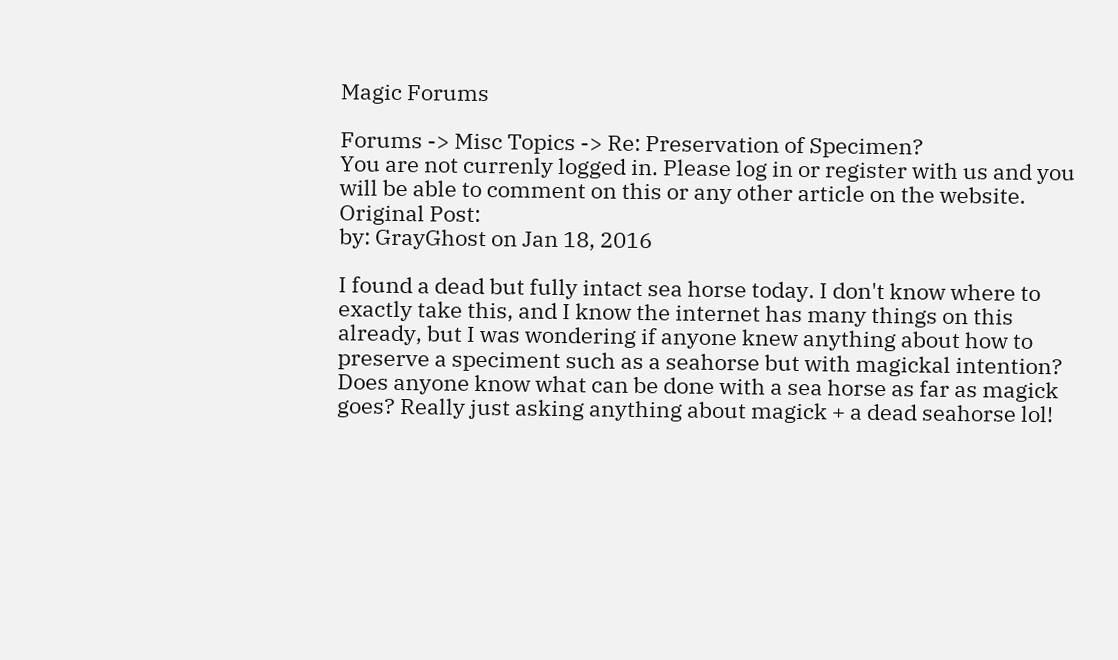Magic Forums

Forums -> Misc Topics -> Re: Preservation of Specimen?
You are not currenly logged in. Please log in or register with us and you will be able to comment on this or any other article on the website.
Original Post:
by: GrayGhost on Jan 18, 2016

I found a dead but fully intact sea horse today. I don't know where to exactly take this, and I know the internet has many things on this already, but I was wondering if anyone knew anything about how to preserve a speciment such as a seahorse but with magickal intention? Does anyone know what can be done with a sea horse as far as magick goes? Really just asking anything about magick + a dead seahorse lol!